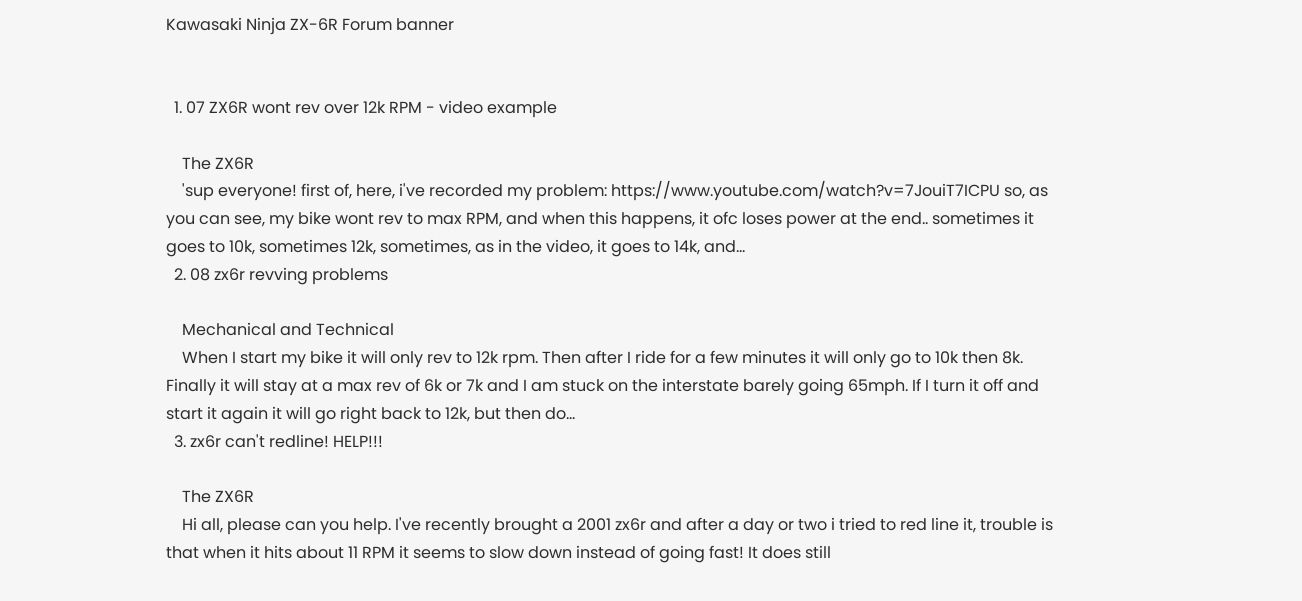Kawasaki Ninja ZX-6R Forum banner


  1. 07 ZX6R wont rev over 12k RPM - video example

    The ZX6R
    'sup everyone! first of, here, i've recorded my problem: https://www.youtube.com/watch?v=7JouiT7ICPU so, as you can see, my bike wont rev to max RPM, and when this happens, it ofc loses power at the end.. sometimes it goes to 10k, sometimes 12k, sometimes, as in the video, it goes to 14k, and...
  2. 08 zx6r revving problems

    Mechanical and Technical
    When I start my bike it will only rev to 12k rpm. Then after I ride for a few minutes it will only go to 10k then 8k. Finally it will stay at a max rev of 6k or 7k and I am stuck on the interstate barely going 65mph. If I turn it off and start it again it will go right back to 12k, but then do...
  3. zx6r can't redline! HELP!!!

    The ZX6R
    Hi all, please can you help. I've recently brought a 2001 zx6r and after a day or two i tried to red line it, trouble is that when it hits about 11 RPM it seems to slow down instead of going fast! It does still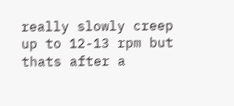really slowly creep up to 12-13 rpm but thats after a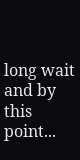long wait and by this point...